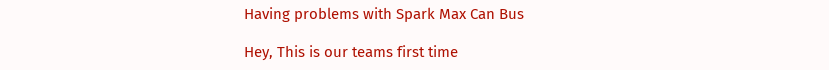Having problems with Spark Max Can Bus

Hey, This is our teams first time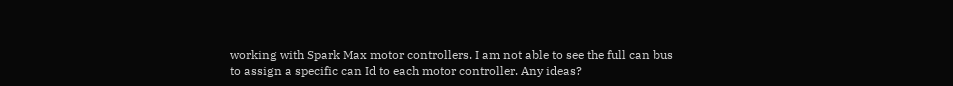working with Spark Max motor controllers. I am not able to see the full can bus to assign a specific can Id to each motor controller. Any ideas?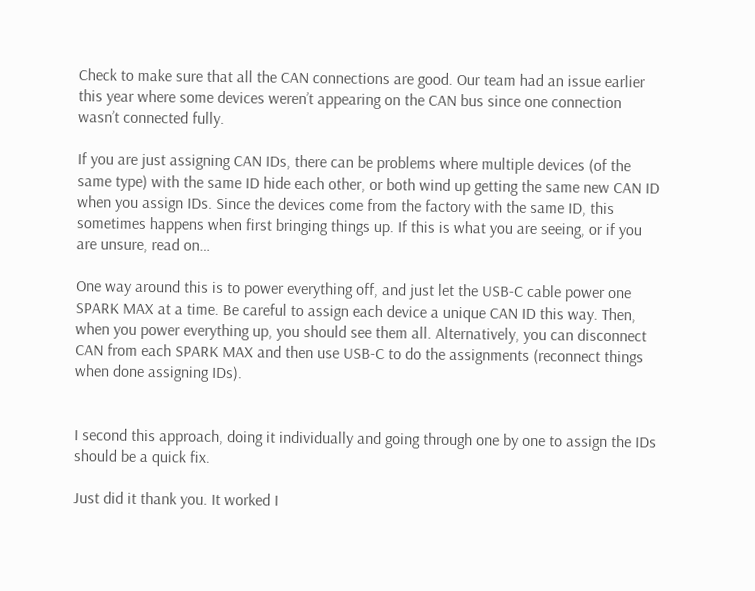Check to make sure that all the CAN connections are good. Our team had an issue earlier this year where some devices weren’t appearing on the CAN bus since one connection wasn’t connected fully.

If you are just assigning CAN IDs, there can be problems where multiple devices (of the same type) with the same ID hide each other, or both wind up getting the same new CAN ID when you assign IDs. Since the devices come from the factory with the same ID, this sometimes happens when first bringing things up. If this is what you are seeing, or if you are unsure, read on…

One way around this is to power everything off, and just let the USB-C cable power one SPARK MAX at a time. Be careful to assign each device a unique CAN ID this way. Then, when you power everything up, you should see them all. Alternatively, you can disconnect CAN from each SPARK MAX and then use USB-C to do the assignments (reconnect things when done assigning IDs).


I second this approach, doing it individually and going through one by one to assign the IDs should be a quick fix.

Just did it thank you. It worked I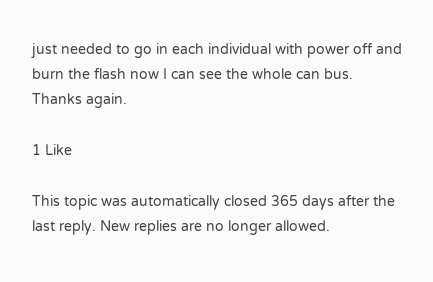just needed to go in each individual with power off and burn the flash now I can see the whole can bus.
Thanks again.

1 Like

This topic was automatically closed 365 days after the last reply. New replies are no longer allowed.